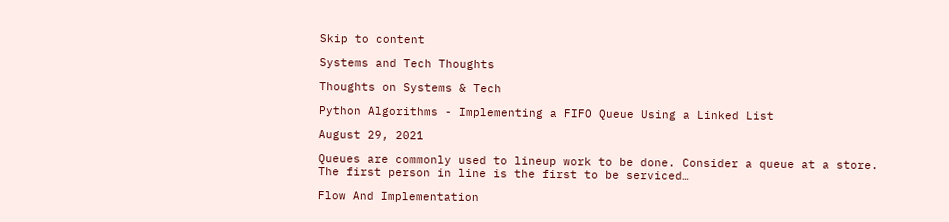Skip to content

Systems and Tech Thoughts

Thoughts on Systems & Tech

Python Algorithms - Implementing a FIFO Queue Using a Linked List

August 29, 2021

Queues are commonly used to lineup work to be done. Consider a queue at a store. The first person in line is the first to be serviced…

Flow And Implementation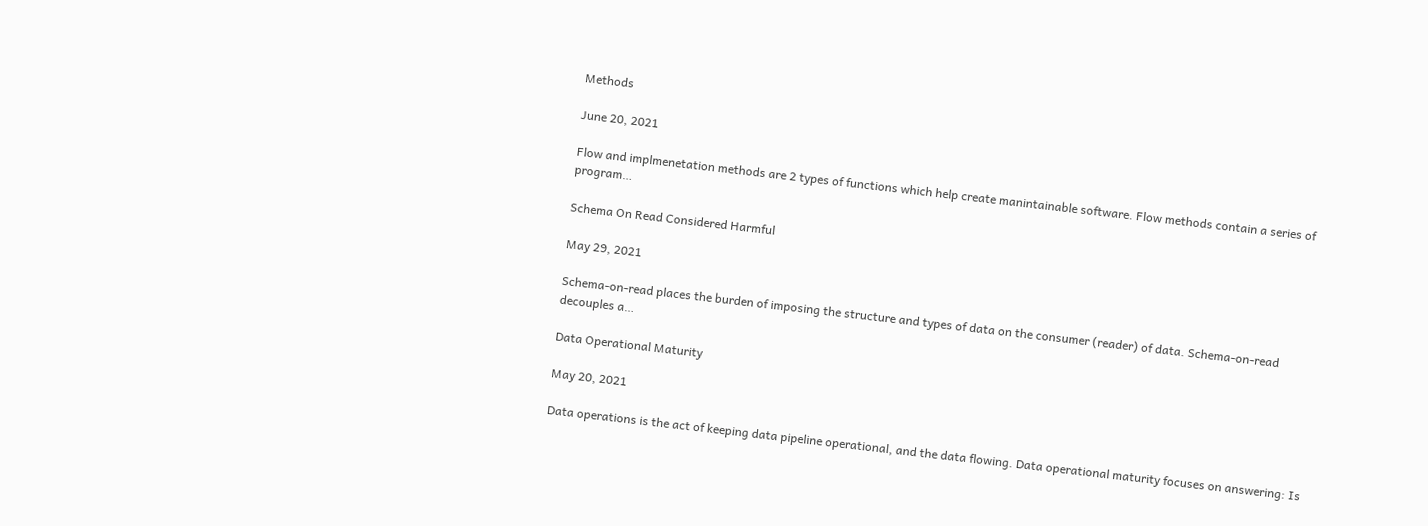Methods

June 20, 2021

Flow and implmenetation methods are 2 types of functions which help create manintainable software. Flow methods contain a series of program…

Schema On Read Considered Harmful

May 29, 2021

Schema-on-read places the burden of imposing the structure and types of data on the consumer (reader) of data. Schema-on-read decouples a…

Data Operational Maturity

May 20, 2021

Data operations is the act of keeping data pipeline operational, and the data flowing. Data operational maturity focuses on answering: Is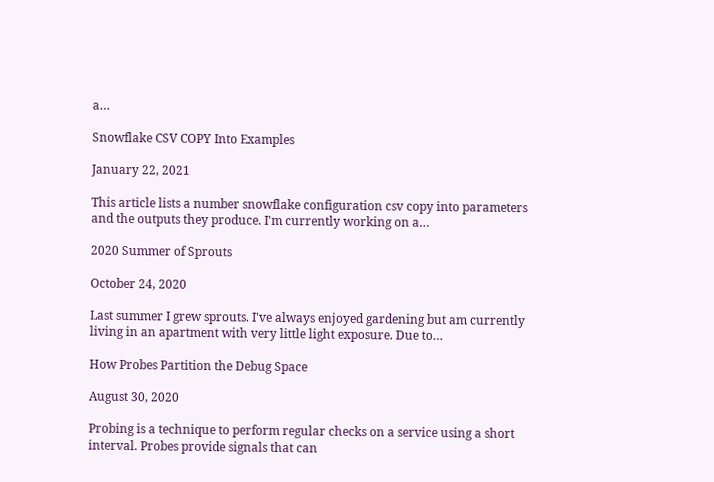a…

Snowflake CSV COPY Into Examples

January 22, 2021

This article lists a number snowflake configuration csv copy into parameters and the outputs they produce. I'm currently working on a…

2020 Summer of Sprouts

October 24, 2020

Last summer I grew sprouts. I've always enjoyed gardening but am currently living in an apartment with very little light exposure. Due to…

How Probes Partition the Debug Space

August 30, 2020

Probing is a technique to perform regular checks on a service using a short interval. Probes provide signals that can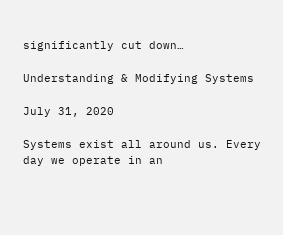significantly cut down…

Understanding & Modifying Systems

July 31, 2020

Systems exist all around us. Every day we operate in an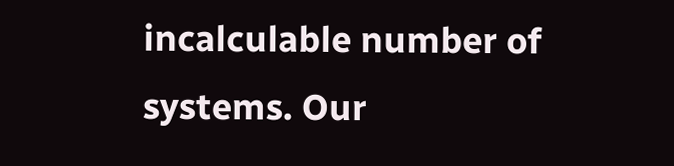incalculable number of systems. Our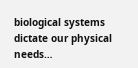biological systems dictate our physical needs…